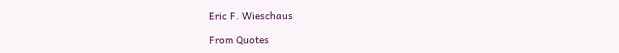Eric F. Wieschaus

From Quotes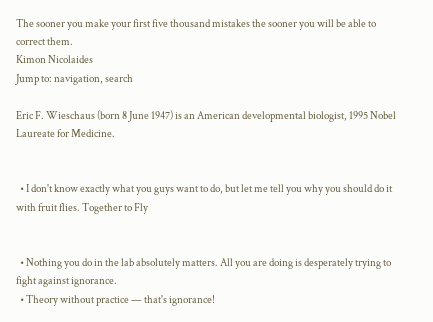The sooner you make your first five thousand mistakes the sooner you will be able to correct them.
Kimon Nicolaides
Jump to: navigation, search

Eric F. Wieschaus (born 8 June 1947) is an American developmental biologist, 1995 Nobel Laureate for Medicine.


  • I don't know exactly what you guys want to do, but let me tell you why you should do it with fruit flies. Together to Fly


  • Nothing you do in the lab absolutely matters. All you are doing is desperately trying to fight against ignorance.
  • Theory without practice — that's ignorance!